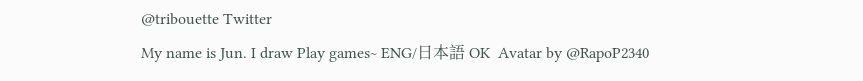@tribouette Twitter
My name is Jun. I draw Play games~ ENG/日本語 OK  Avatar by @RapoP2340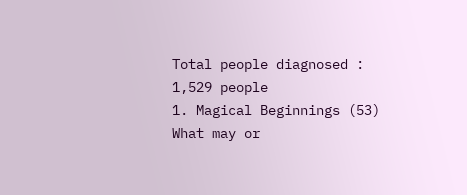Total people diagnosed : 1,529 people
1. Magical Beginnings (53)
What may or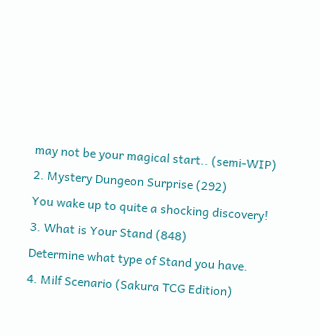may not be your magical start.. (semi-WIP)
2. Mystery Dungeon Surprise (292)
You wake up to quite a shocking discovery!
3. What is Your Stand (848)
Determine what type of Stand you have.
4. Milf Scenario (Sakura TCG Edition)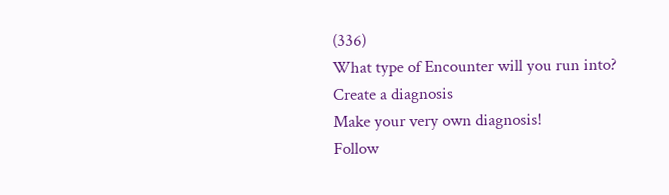(336)
What type of Encounter will you run into?
Create a diagnosis
Make your very own diagnosis!
Follow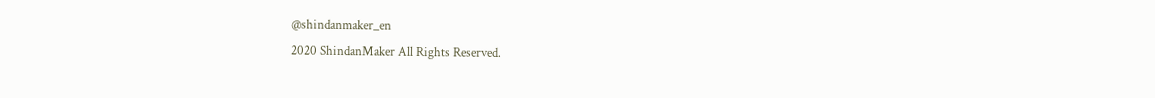@shindanmaker_en
2020 ShindanMaker All Rights Reserved.